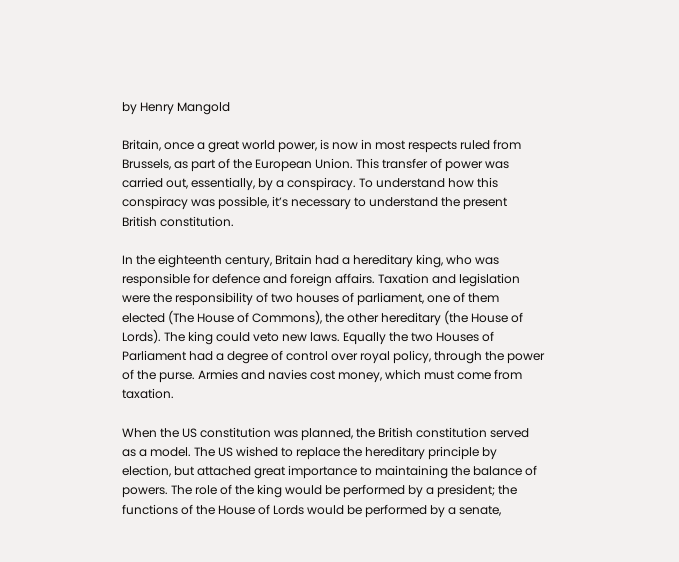by Henry Mangold

Britain, once a great world power, is now in most respects ruled from Brussels, as part of the European Union. This transfer of power was carried out, essentially, by a conspiracy. To understand how this conspiracy was possible, it’s necessary to understand the present British constitution.

In the eighteenth century, Britain had a hereditary king, who was responsible for defence and foreign affairs. Taxation and legislation were the responsibility of two houses of parliament, one of them elected (The House of Commons), the other hereditary (the House of Lords). The king could veto new laws. Equally the two Houses of Parliament had a degree of control over royal policy, through the power of the purse. Armies and navies cost money, which must come from taxation.

When the US constitution was planned, the British constitution served as a model. The US wished to replace the hereditary principle by election, but attached great importance to maintaining the balance of powers. The role of the king would be performed by a president; the functions of the House of Lords would be performed by a senate,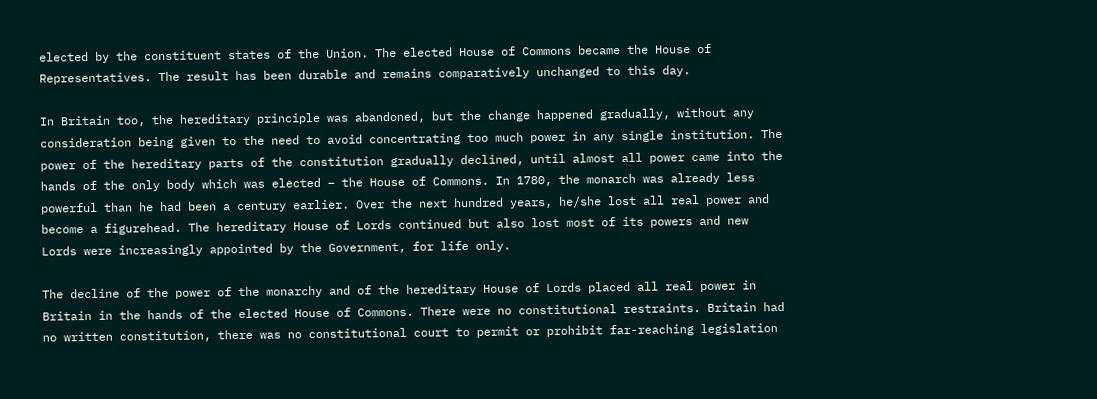elected by the constituent states of the Union. The elected House of Commons became the House of Representatives. The result has been durable and remains comparatively unchanged to this day.

In Britain too, the hereditary principle was abandoned, but the change happened gradually, without any consideration being given to the need to avoid concentrating too much power in any single institution. The power of the hereditary parts of the constitution gradually declined, until almost all power came into the hands of the only body which was elected – the House of Commons. In 1780, the monarch was already less powerful than he had been a century earlier. Over the next hundred years, he/she lost all real power and become a figurehead. The hereditary House of Lords continued but also lost most of its powers and new Lords were increasingly appointed by the Government, for life only.

The decline of the power of the monarchy and of the hereditary House of Lords placed all real power in Britain in the hands of the elected House of Commons. There were no constitutional restraints. Britain had no written constitution, there was no constitutional court to permit or prohibit far-reaching legislation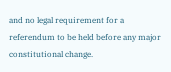and no legal requirement for a referendum to be held before any major constitutional change.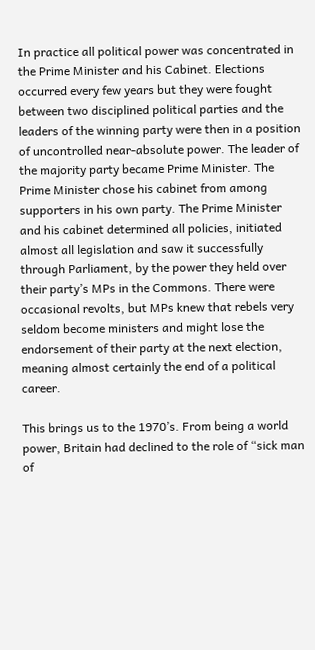In practice all political power was concentrated in the Prime Minister and his Cabinet. Elections occurred every few years but they were fought between two disciplined political parties and the leaders of the winning party were then in a position of uncontrolled near-absolute power. The leader of the majority party became Prime Minister. The Prime Minister chose his cabinet from among supporters in his own party. The Prime Minister and his cabinet determined all policies, initiated almost all legislation and saw it successfully through Parliament, by the power they held over their party’s MPs in the Commons. There were occasional revolts, but MPs knew that rebels very seldom become ministers and might lose the endorsement of their party at the next election, meaning almost certainly the end of a political career.

This brings us to the 1970’s. From being a world power, Britain had declined to the role of “sick man of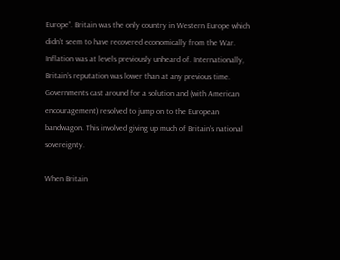Europe”. Britain was the only country in Western Europe which didn’t seem to have recovered economically from the War. Inflation was at levels previously unheard of. Internationally, Britain’s reputation was lower than at any previous time. Governments cast around for a solution and (with American encouragement) resolved to jump on to the European bandwagon. This involved giving up much of Britain’s national sovereignty.

When Britain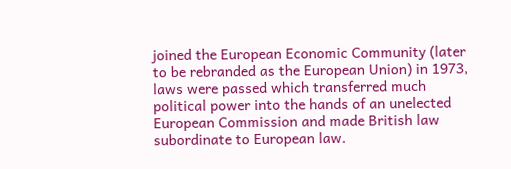joined the European Economic Community (later to be rebranded as the European Union) in 1973, laws were passed which transferred much political power into the hands of an unelected European Commission and made British law subordinate to European law.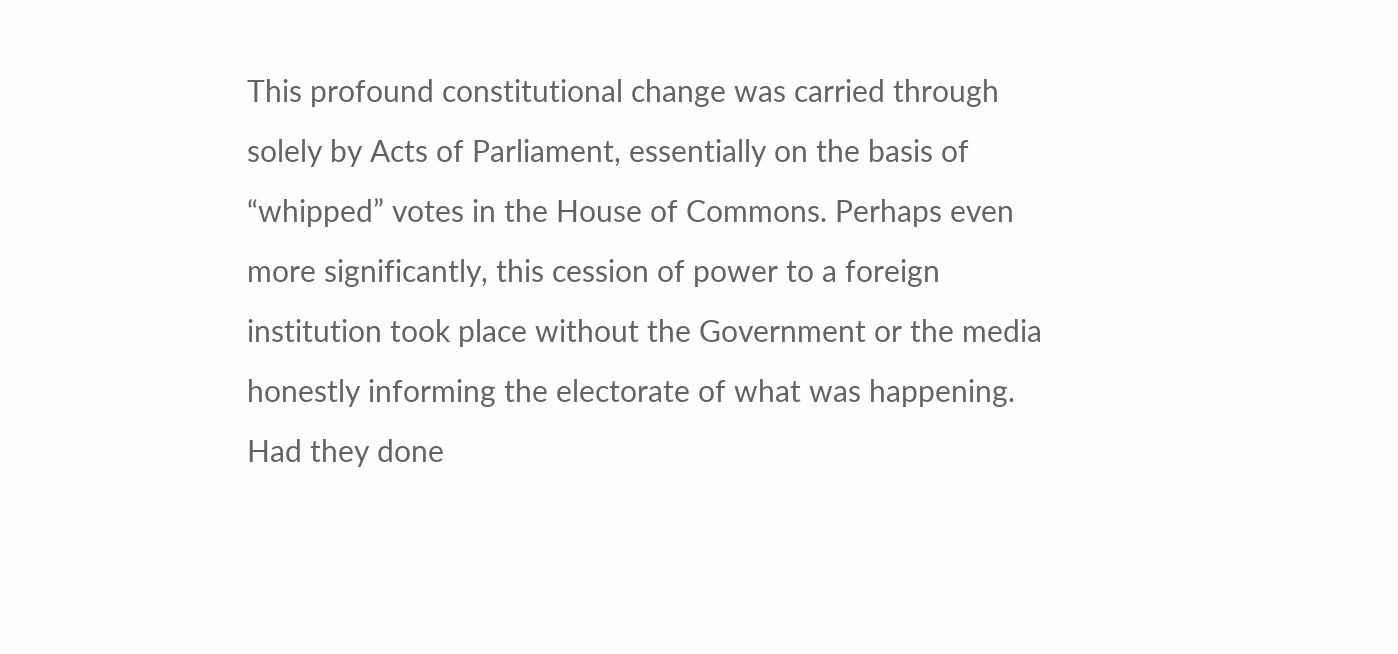This profound constitutional change was carried through solely by Acts of Parliament, essentially on the basis of “whipped” votes in the House of Commons. Perhaps even more significantly, this cession of power to a foreign institution took place without the Government or the media honestly informing the electorate of what was happening. Had they done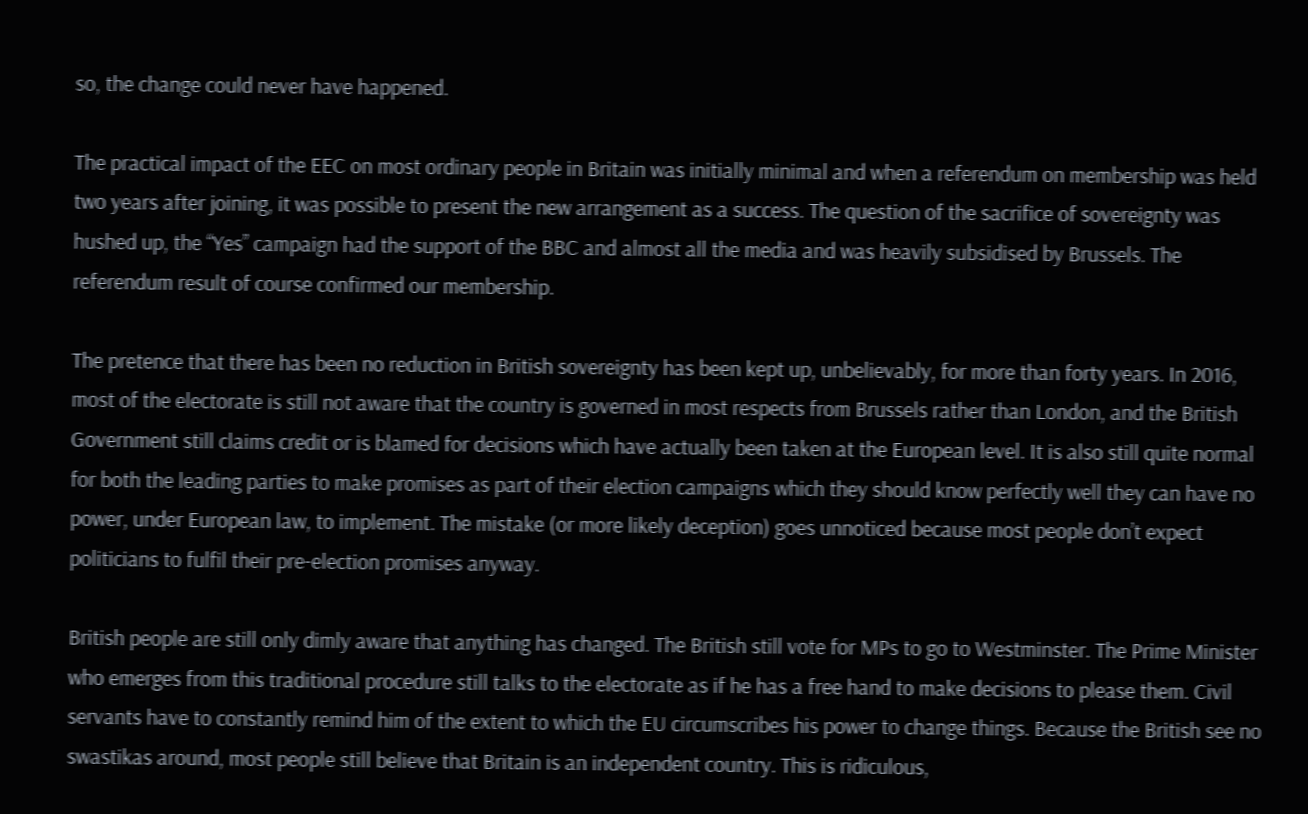so, the change could never have happened.

The practical impact of the EEC on most ordinary people in Britain was initially minimal and when a referendum on membership was held two years after joining, it was possible to present the new arrangement as a success. The question of the sacrifice of sovereignty was hushed up, the “Yes” campaign had the support of the BBC and almost all the media and was heavily subsidised by Brussels. The referendum result of course confirmed our membership.

The pretence that there has been no reduction in British sovereignty has been kept up, unbelievably, for more than forty years. In 2016, most of the electorate is still not aware that the country is governed in most respects from Brussels rather than London, and the British Government still claims credit or is blamed for decisions which have actually been taken at the European level. It is also still quite normal for both the leading parties to make promises as part of their election campaigns which they should know perfectly well they can have no power, under European law, to implement. The mistake (or more likely deception) goes unnoticed because most people don’t expect politicians to fulfil their pre-election promises anyway.

British people are still only dimly aware that anything has changed. The British still vote for MPs to go to Westminster. The Prime Minister who emerges from this traditional procedure still talks to the electorate as if he has a free hand to make decisions to please them. Civil servants have to constantly remind him of the extent to which the EU circumscribes his power to change things. Because the British see no swastikas around, most people still believe that Britain is an independent country. This is ridiculous,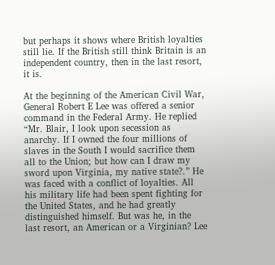but perhaps it shows where British loyalties still lie. If the British still think Britain is an independent country, then in the last resort, it is.

At the beginning of the American Civil War, General Robert E Lee was offered a senior command in the Federal Army. He replied “Mr. Blair, I look upon secession as anarchy. If I owned the four millions of slaves in the South I would sacrifice them all to the Union; but how can I draw my sword upon Virginia, my native state?.” He was faced with a conflict of loyalties. All his military life had been spent fighting for the United States, and he had greatly distinguished himself. But was he, in the last resort, an American or a Virginian? Lee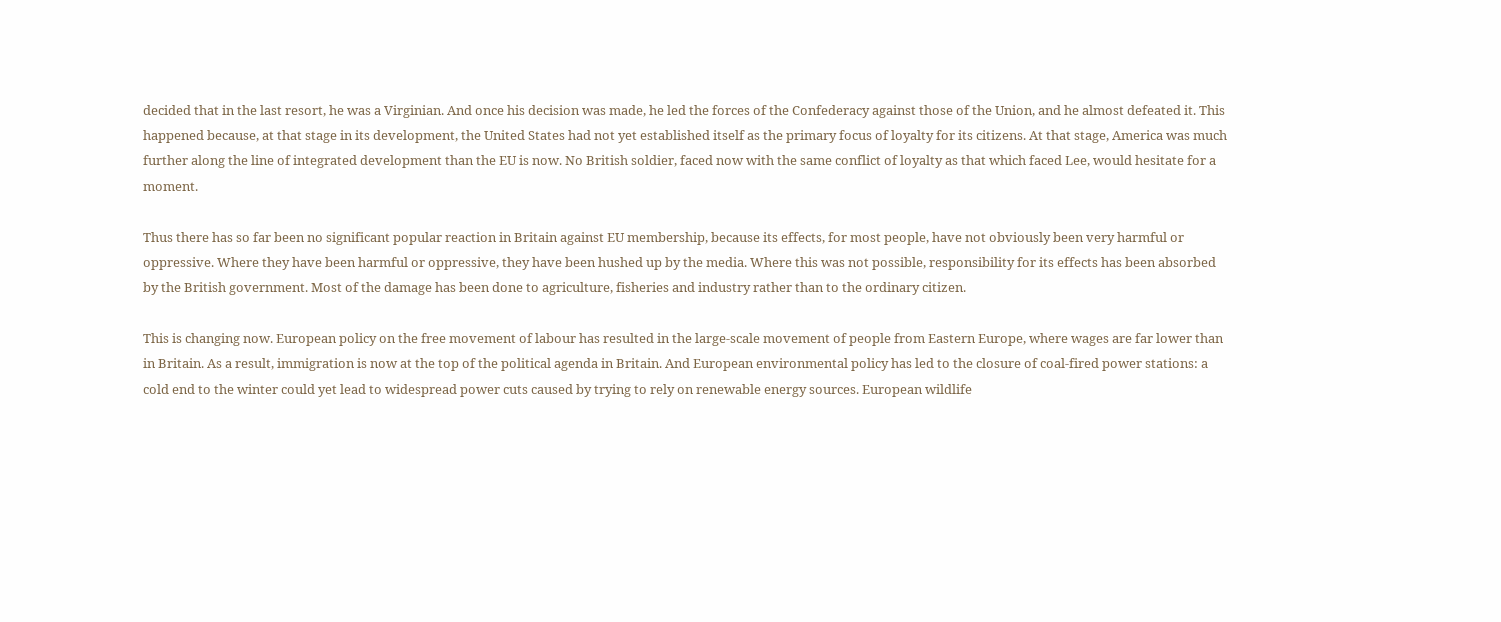decided that in the last resort, he was a Virginian. And once his decision was made, he led the forces of the Confederacy against those of the Union, and he almost defeated it. This happened because, at that stage in its development, the United States had not yet established itself as the primary focus of loyalty for its citizens. At that stage, America was much further along the line of integrated development than the EU is now. No British soldier, faced now with the same conflict of loyalty as that which faced Lee, would hesitate for a moment.

Thus there has so far been no significant popular reaction in Britain against EU membership, because its effects, for most people, have not obviously been very harmful or oppressive. Where they have been harmful or oppressive, they have been hushed up by the media. Where this was not possible, responsibility for its effects has been absorbed by the British government. Most of the damage has been done to agriculture, fisheries and industry rather than to the ordinary citizen.

This is changing now. European policy on the free movement of labour has resulted in the large-scale movement of people from Eastern Europe, where wages are far lower than in Britain. As a result, immigration is now at the top of the political agenda in Britain. And European environmental policy has led to the closure of coal-fired power stations: a cold end to the winter could yet lead to widespread power cuts caused by trying to rely on renewable energy sources. European wildlife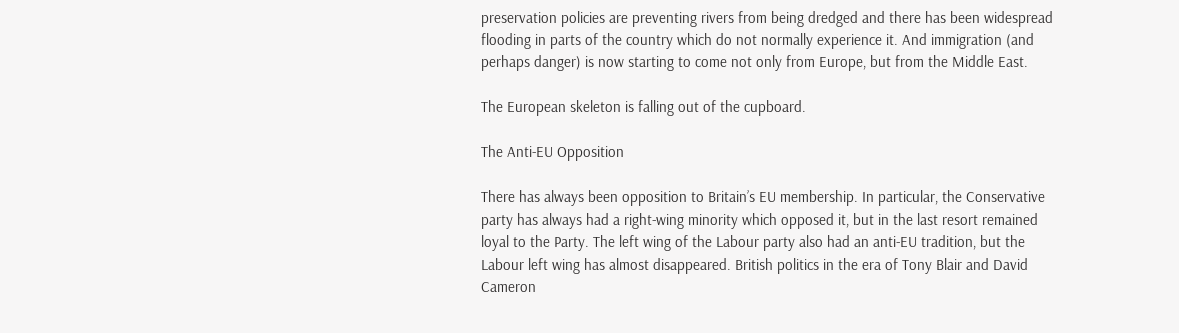preservation policies are preventing rivers from being dredged and there has been widespread flooding in parts of the country which do not normally experience it. And immigration (and perhaps danger) is now starting to come not only from Europe, but from the Middle East.

The European skeleton is falling out of the cupboard.

The Anti-EU Opposition

There has always been opposition to Britain’s EU membership. In particular, the Conservative party has always had a right-wing minority which opposed it, but in the last resort remained loyal to the Party. The left wing of the Labour party also had an anti-EU tradition, but the Labour left wing has almost disappeared. British politics in the era of Tony Blair and David Cameron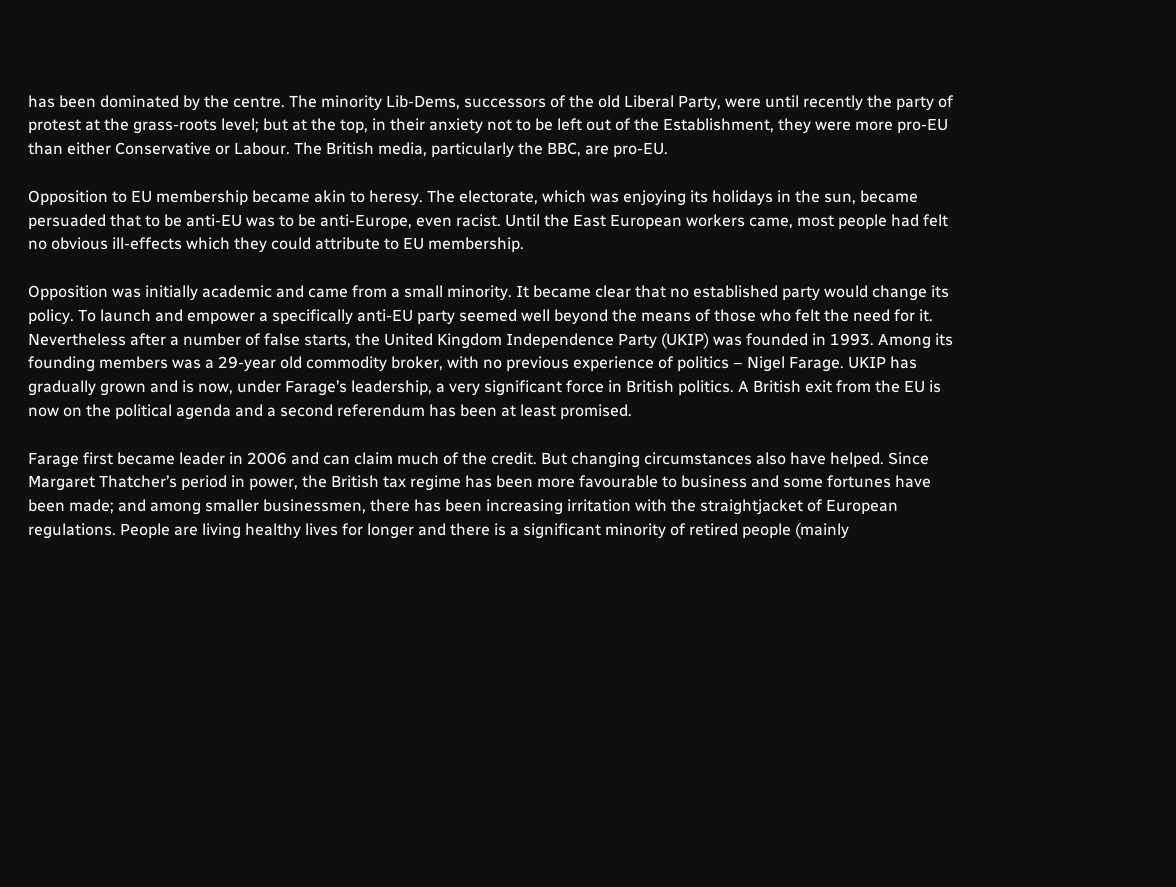has been dominated by the centre. The minority Lib-Dems, successors of the old Liberal Party, were until recently the party of protest at the grass-roots level; but at the top, in their anxiety not to be left out of the Establishment, they were more pro-EU than either Conservative or Labour. The British media, particularly the BBC, are pro-EU.

Opposition to EU membership became akin to heresy. The electorate, which was enjoying its holidays in the sun, became persuaded that to be anti-EU was to be anti-Europe, even racist. Until the East European workers came, most people had felt no obvious ill-effects which they could attribute to EU membership.

Opposition was initially academic and came from a small minority. It became clear that no established party would change its policy. To launch and empower a specifically anti-EU party seemed well beyond the means of those who felt the need for it. Nevertheless after a number of false starts, the United Kingdom Independence Party (UKIP) was founded in 1993. Among its founding members was a 29-year old commodity broker, with no previous experience of politics – Nigel Farage. UKIP has gradually grown and is now, under Farage’s leadership, a very significant force in British politics. A British exit from the EU is now on the political agenda and a second referendum has been at least promised.

Farage first became leader in 2006 and can claim much of the credit. But changing circumstances also have helped. Since Margaret Thatcher’s period in power, the British tax regime has been more favourable to business and some fortunes have been made; and among smaller businessmen, there has been increasing irritation with the straightjacket of European regulations. People are living healthy lives for longer and there is a significant minority of retired people (mainly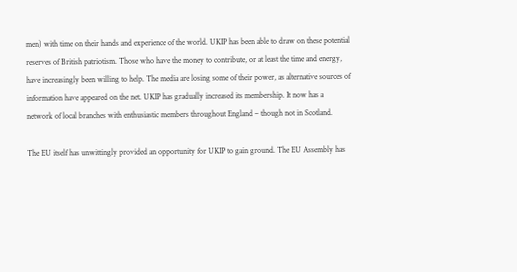men) with time on their hands and experience of the world. UKIP has been able to draw on these potential reserves of British patriotism. Those who have the money to contribute, or at least the time and energy, have increasingly been willing to help. The media are losing some of their power, as alternative sources of information have appeared on the net. UKIP has gradually increased its membership. It now has a network of local branches with enthusiastic members throughout England – though not in Scotland.

The EU itself has unwittingly provided an opportunity for UKIP to gain ground. The EU Assembly has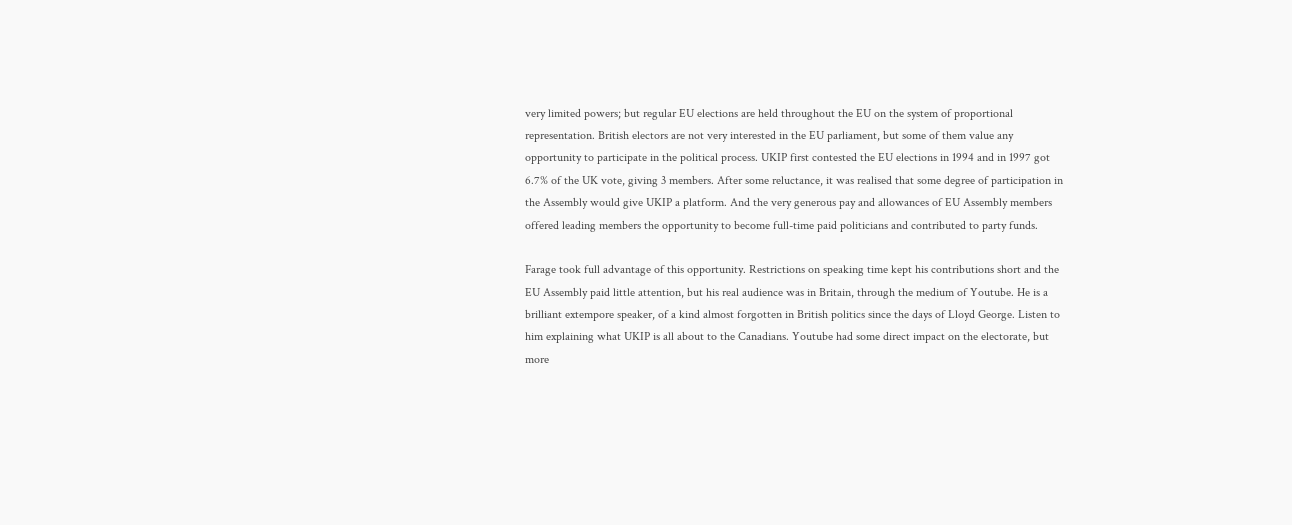very limited powers; but regular EU elections are held throughout the EU on the system of proportional representation. British electors are not very interested in the EU parliament, but some of them value any opportunity to participate in the political process. UKIP first contested the EU elections in 1994 and in 1997 got 6.7% of the UK vote, giving 3 members. After some reluctance, it was realised that some degree of participation in the Assembly would give UKIP a platform. And the very generous pay and allowances of EU Assembly members offered leading members the opportunity to become full-time paid politicians and contributed to party funds.

Farage took full advantage of this opportunity. Restrictions on speaking time kept his contributions short and the EU Assembly paid little attention, but his real audience was in Britain, through the medium of Youtube. He is a brilliant extempore speaker, of a kind almost forgotten in British politics since the days of Lloyd George. Listen to him explaining what UKIP is all about to the Canadians. Youtube had some direct impact on the electorate, but more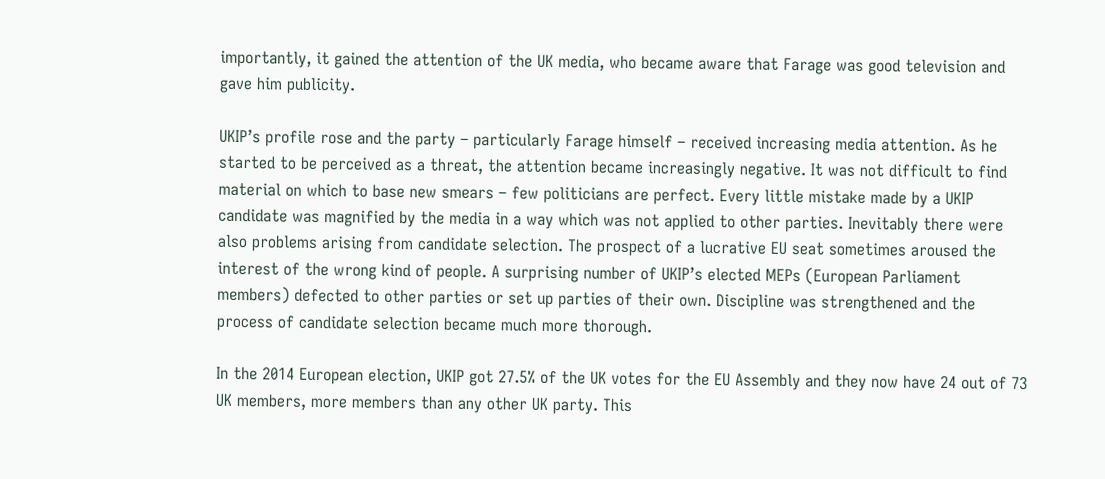importantly, it gained the attention of the UK media, who became aware that Farage was good television and gave him publicity.

UKIP’s profile rose and the party – particularly Farage himself – received increasing media attention. As he started to be perceived as a threat, the attention became increasingly negative. It was not difficult to find material on which to base new smears – few politicians are perfect. Every little mistake made by a UKIP candidate was magnified by the media in a way which was not applied to other parties. Inevitably there were also problems arising from candidate selection. The prospect of a lucrative EU seat sometimes aroused the interest of the wrong kind of people. A surprising number of UKIP’s elected MEPs (European Parliament members) defected to other parties or set up parties of their own. Discipline was strengthened and the process of candidate selection became much more thorough.

In the 2014 European election, UKIP got 27.5% of the UK votes for the EU Assembly and they now have 24 out of 73 UK members, more members than any other UK party. This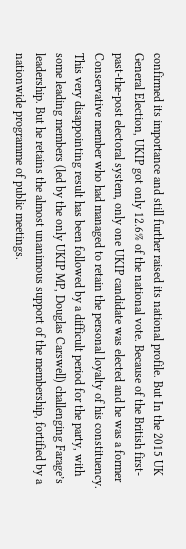confirmed its importance and still further raised its national profile. But In the 2015 UK General Election, UKIP got only 12.6% of the national vote. Because of the British first-past-the-post electoral system, only one UKIP candidate was elected and he was a former Conservative member who had managed to retain the personal loyalty of his constituency. This very disappointing result has been followed by a difficult period for the party, with some leading members (led by the only UKIP MP, Douglas Carswell) challenging Farage’s leadership. But he retains the almost unanimous support of the membership, fortified by a nationwide programme of public meetings.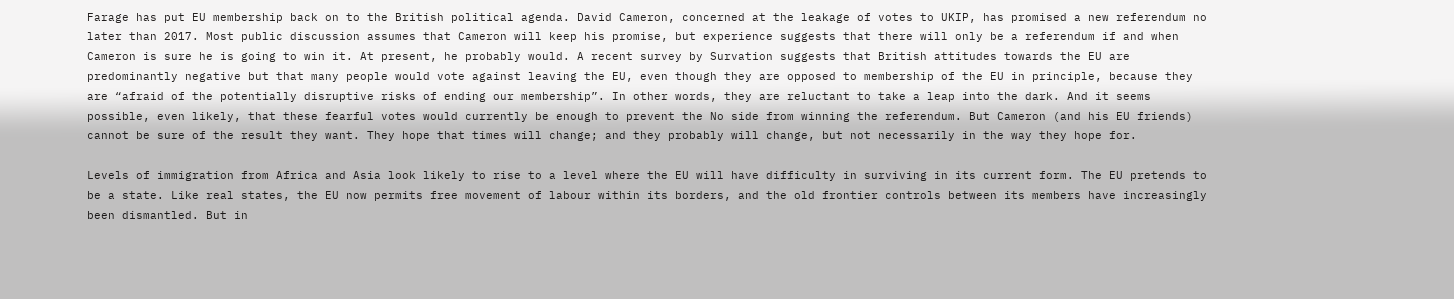Farage has put EU membership back on to the British political agenda. David Cameron, concerned at the leakage of votes to UKIP, has promised a new referendum no later than 2017. Most public discussion assumes that Cameron will keep his promise, but experience suggests that there will only be a referendum if and when Cameron is sure he is going to win it. At present, he probably would. A recent survey by Survation suggests that British attitudes towards the EU are predominantly negative but that many people would vote against leaving the EU, even though they are opposed to membership of the EU in principle, because they are “afraid of the potentially disruptive risks of ending our membership”. In other words, they are reluctant to take a leap into the dark. And it seems possible, even likely, that these fearful votes would currently be enough to prevent the No side from winning the referendum. But Cameron (and his EU friends) cannot be sure of the result they want. They hope that times will change; and they probably will change, but not necessarily in the way they hope for.

Levels of immigration from Africa and Asia look likely to rise to a level where the EU will have difficulty in surviving in its current form. The EU pretends to be a state. Like real states, the EU now permits free movement of labour within its borders, and the old frontier controls between its members have increasingly been dismantled. But in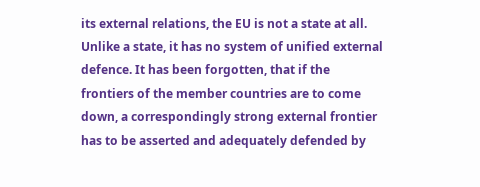its external relations, the EU is not a state at all. Unlike a state, it has no system of unified external defence. It has been forgotten, that if the frontiers of the member countries are to come down, a correspondingly strong external frontier has to be asserted and adequately defended by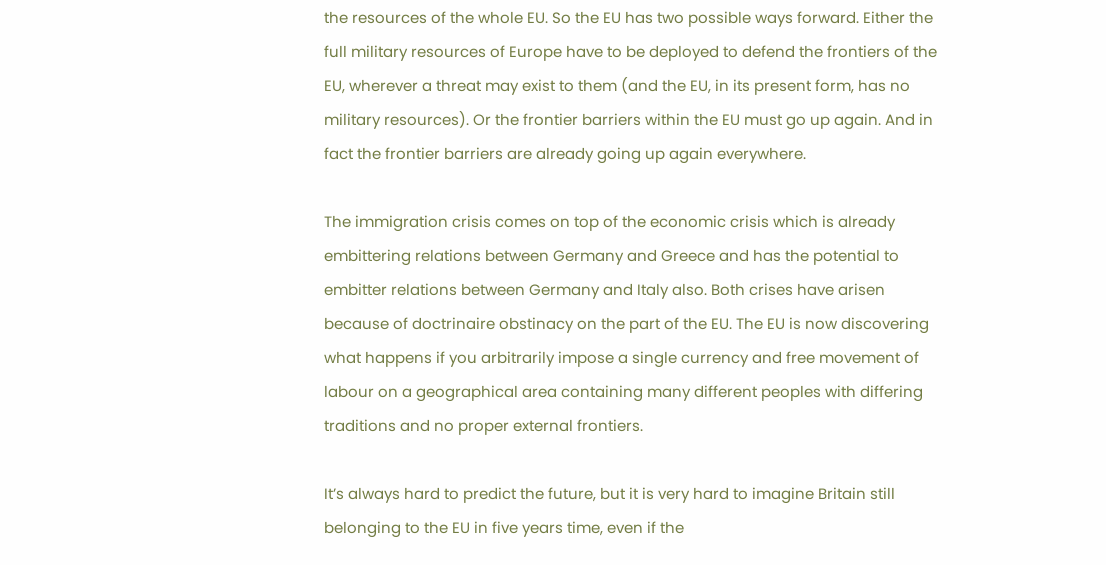the resources of the whole EU. So the EU has two possible ways forward. Either the full military resources of Europe have to be deployed to defend the frontiers of the EU, wherever a threat may exist to them (and the EU, in its present form, has no military resources). Or the frontier barriers within the EU must go up again. And in fact the frontier barriers are already going up again everywhere.

The immigration crisis comes on top of the economic crisis which is already embittering relations between Germany and Greece and has the potential to embitter relations between Germany and Italy also. Both crises have arisen because of doctrinaire obstinacy on the part of the EU. The EU is now discovering what happens if you arbitrarily impose a single currency and free movement of labour on a geographical area containing many different peoples with differing traditions and no proper external frontiers.

It’s always hard to predict the future, but it is very hard to imagine Britain still belonging to the EU in five years time, even if the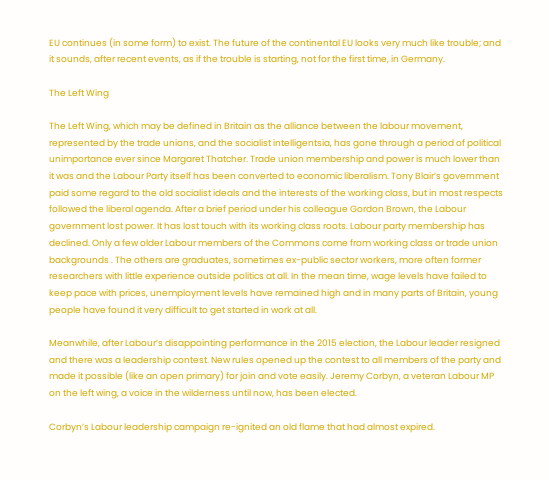EU continues (in some form) to exist. The future of the continental EU looks very much like trouble; and it sounds, after recent events, as if the trouble is starting, not for the first time, in Germany.

The Left Wing

The Left Wing, which may be defined in Britain as the alliance between the labour movement, represented by the trade unions, and the socialist intelligentsia, has gone through a period of political unimportance ever since Margaret Thatcher. Trade union membership and power is much lower than it was and the Labour Party itself has been converted to economic liberalism. Tony Blair’s government paid some regard to the old socialist ideals and the interests of the working class, but in most respects followed the liberal agenda. After a brief period under his colleague Gordon Brown, the Labour government lost power. It has lost touch with its working class roots. Labour party membership has declined. Only a few older Labour members of the Commons come from working class or trade union backgrounds . The others are graduates, sometimes ex-public sector workers, more often former researchers with little experience outside politics at all. In the mean time, wage levels have failed to keep pace with prices, unemployment levels have remained high and in many parts of Britain, young people have found it very difficult to get started in work at all.

Meanwhile, after Labour’s disappointing performance in the 2015 election, the Labour leader resigned and there was a leadership contest. New rules opened up the contest to all members of the party and made it possible (like an open primary) for join and vote easily. Jeremy Corbyn, a veteran Labour MP on the left wing, a voice in the wilderness until now, has been elected.

Corbyn’s Labour leadership campaign re-ignited an old flame that had almost expired.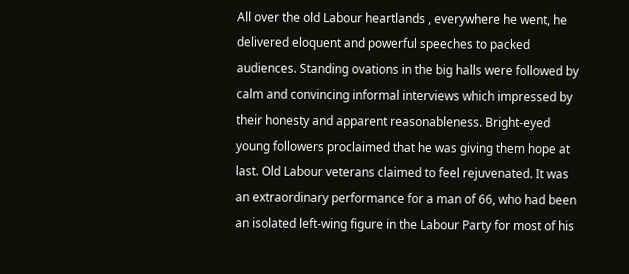All over the old Labour heartlands , everywhere he went, he delivered eloquent and powerful speeches to packed audiences. Standing ovations in the big halls were followed by calm and convincing informal interviews which impressed by their honesty and apparent reasonableness. Bright-eyed young followers proclaimed that he was giving them hope at last. Old Labour veterans claimed to feel rejuvenated. It was an extraordinary performance for a man of 66, who had been an isolated left-wing figure in the Labour Party for most of his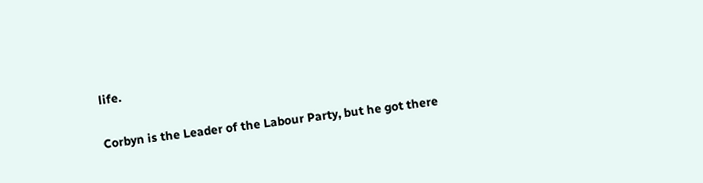life.

Corbyn is the Leader of the Labour Party, but he got there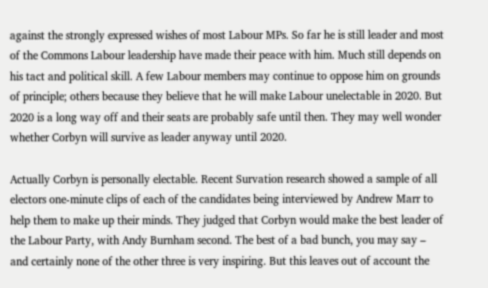against the strongly expressed wishes of most Labour MPs. So far he is still leader and most of the Commons Labour leadership have made their peace with him. Much still depends on his tact and political skill. A few Labour members may continue to oppose him on grounds of principle; others because they believe that he will make Labour unelectable in 2020. But 2020 is a long way off and their seats are probably safe until then. They may well wonder whether Corbyn will survive as leader anyway until 2020.

Actually Corbyn is personally electable. Recent Survation research showed a sample of all electors one-minute clips of each of the candidates being interviewed by Andrew Marr to help them to make up their minds. They judged that Corbyn would make the best leader of the Labour Party, with Andy Burnham second. The best of a bad bunch, you may say – and certainly none of the other three is very inspiring. But this leaves out of account the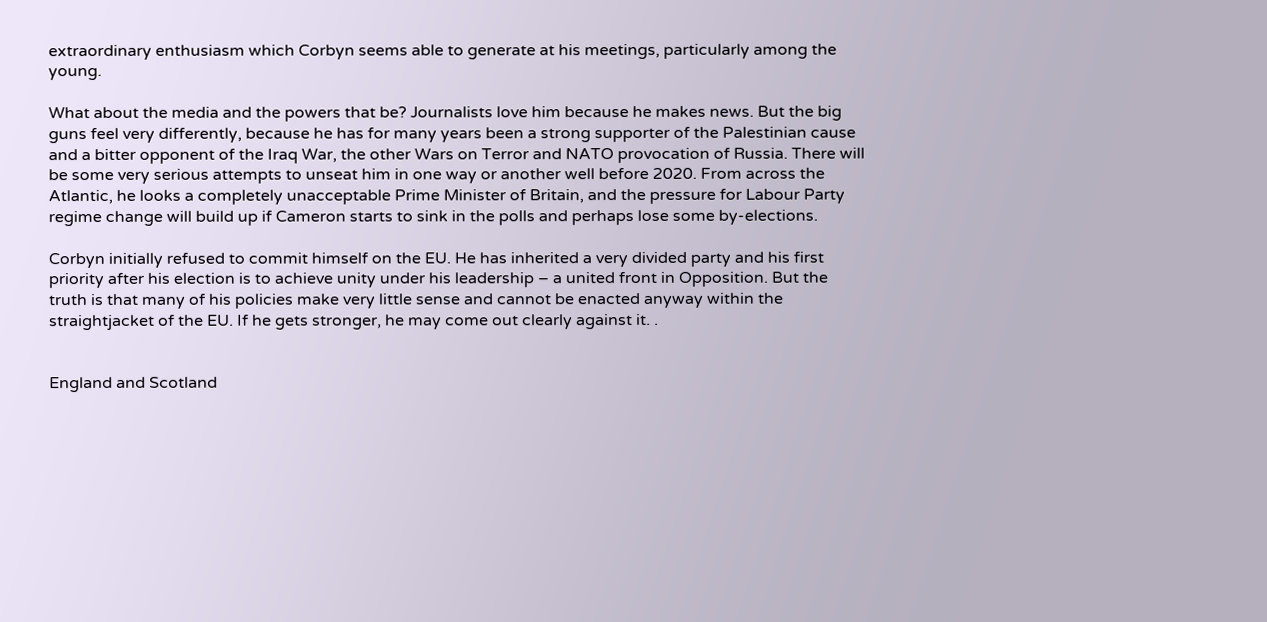extraordinary enthusiasm which Corbyn seems able to generate at his meetings, particularly among the young.

What about the media and the powers that be? Journalists love him because he makes news. But the big guns feel very differently, because he has for many years been a strong supporter of the Palestinian cause and a bitter opponent of the Iraq War, the other Wars on Terror and NATO provocation of Russia. There will be some very serious attempts to unseat him in one way or another well before 2020. From across the Atlantic, he looks a completely unacceptable Prime Minister of Britain, and the pressure for Labour Party regime change will build up if Cameron starts to sink in the polls and perhaps lose some by-elections.

Corbyn initially refused to commit himself on the EU. He has inherited a very divided party and his first priority after his election is to achieve unity under his leadership – a united front in Opposition. But the truth is that many of his policies make very little sense and cannot be enacted anyway within the straightjacket of the EU. If he gets stronger, he may come out clearly against it. .


England and Scotland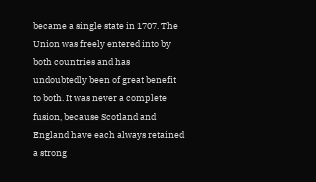became a single state in 1707. The Union was freely entered into by both countries and has undoubtedly been of great benefit to both. It was never a complete fusion, because Scotland and England have each always retained a strong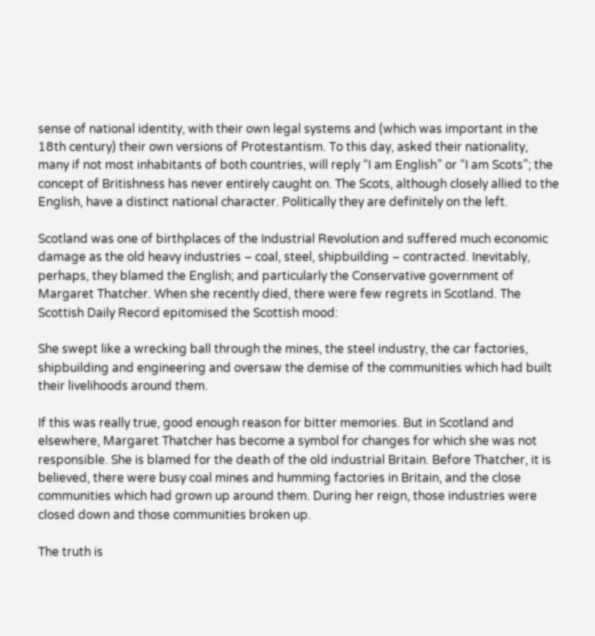sense of national identity, with their own legal systems and (which was important in the 18th century) their own versions of Protestantism. To this day, asked their nationality, many if not most inhabitants of both countries, will reply “I am English” or “I am Scots”; the concept of Britishness has never entirely caught on. The Scots, although closely allied to the English, have a distinct national character. Politically they are definitely on the left.

Scotland was one of birthplaces of the Industrial Revolution and suffered much economic damage as the old heavy industries – coal, steel, shipbuilding – contracted. Inevitably, perhaps, they blamed the English; and particularly the Conservative government of Margaret Thatcher. When she recently died, there were few regrets in Scotland. The Scottish Daily Record epitomised the Scottish mood:

She swept like a wrecking ball through the mines, the steel industry, the car factories, shipbuilding and engineering and oversaw the demise of the communities which had built their livelihoods around them.

If this was really true, good enough reason for bitter memories. But in Scotland and elsewhere, Margaret Thatcher has become a symbol for changes for which she was not responsible. She is blamed for the death of the old industrial Britain. Before Thatcher, it is believed, there were busy coal mines and humming factories in Britain, and the close communities which had grown up around them. During her reign, those industries were closed down and those communities broken up.

The truth is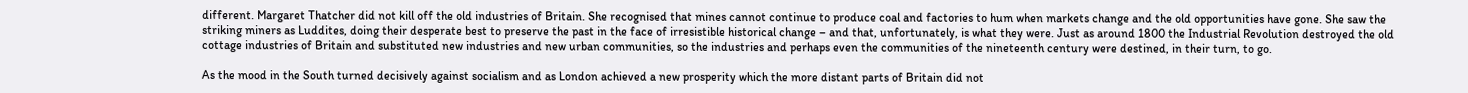different. Margaret Thatcher did not kill off the old industries of Britain. She recognised that mines cannot continue to produce coal and factories to hum when markets change and the old opportunities have gone. She saw the striking miners as Luddites, doing their desperate best to preserve the past in the face of irresistible historical change – and that, unfortunately, is what they were. Just as around 1800 the Industrial Revolution destroyed the old cottage industries of Britain and substituted new industries and new urban communities, so the industries and perhaps even the communities of the nineteenth century were destined, in their turn, to go.

As the mood in the South turned decisively against socialism and as London achieved a new prosperity which the more distant parts of Britain did not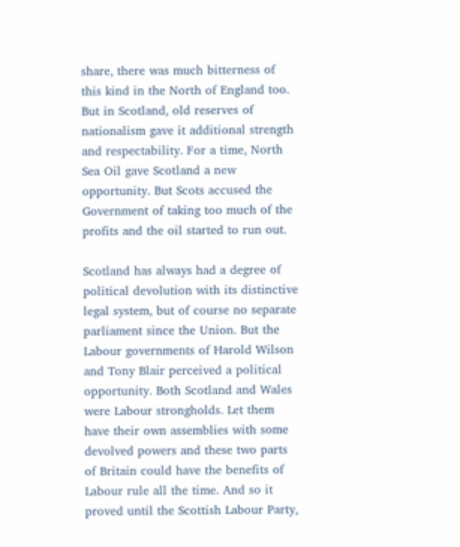share, there was much bitterness of this kind in the North of England too. But in Scotland, old reserves of nationalism gave it additional strength and respectability. For a time, North Sea Oil gave Scotland a new opportunity. But Scots accused the Government of taking too much of the profits and the oil started to run out.

Scotland has always had a degree of political devolution with its distinctive legal system, but of course no separate parliament since the Union. But the Labour governments of Harold Wilson and Tony Blair perceived a political opportunity. Both Scotland and Wales were Labour strongholds. Let them have their own assemblies with some devolved powers and these two parts of Britain could have the benefits of Labour rule all the time. And so it proved until the Scottish Labour Party,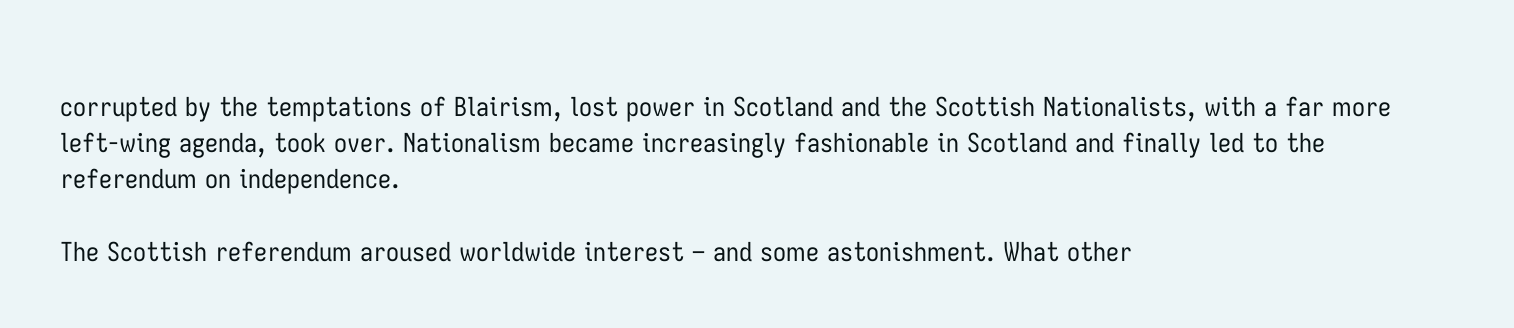corrupted by the temptations of Blairism, lost power in Scotland and the Scottish Nationalists, with a far more left-wing agenda, took over. Nationalism became increasingly fashionable in Scotland and finally led to the referendum on independence.

The Scottish referendum aroused worldwide interest – and some astonishment. What other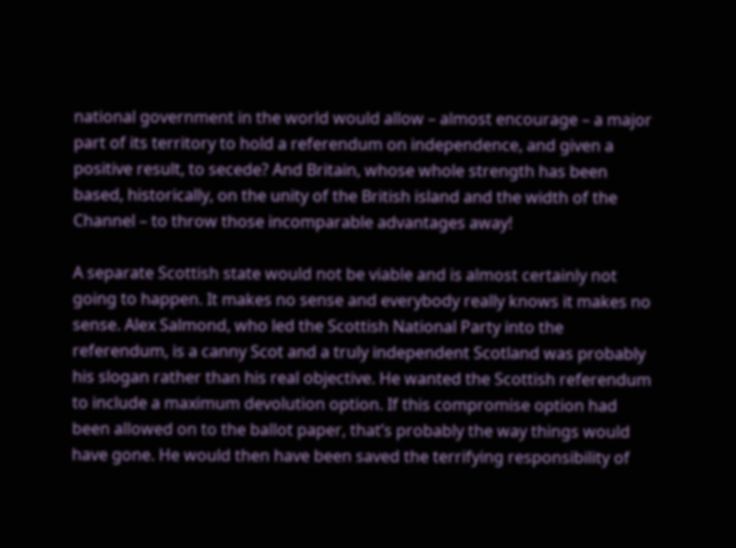national government in the world would allow – almost encourage – a major part of its territory to hold a referendum on independence, and given a positive result, to secede? And Britain, whose whole strength has been based, historically, on the unity of the British island and the width of the Channel – to throw those incomparable advantages away!

A separate Scottish state would not be viable and is almost certainly not going to happen. It makes no sense and everybody really knows it makes no sense. Alex Salmond, who led the Scottish National Party into the referendum, is a canny Scot and a truly independent Scotland was probably his slogan rather than his real objective. He wanted the Scottish referendum to include a maximum devolution option. If this compromise option had been allowed on to the ballot paper, that’s probably the way things would have gone. He would then have been saved the terrifying responsibility of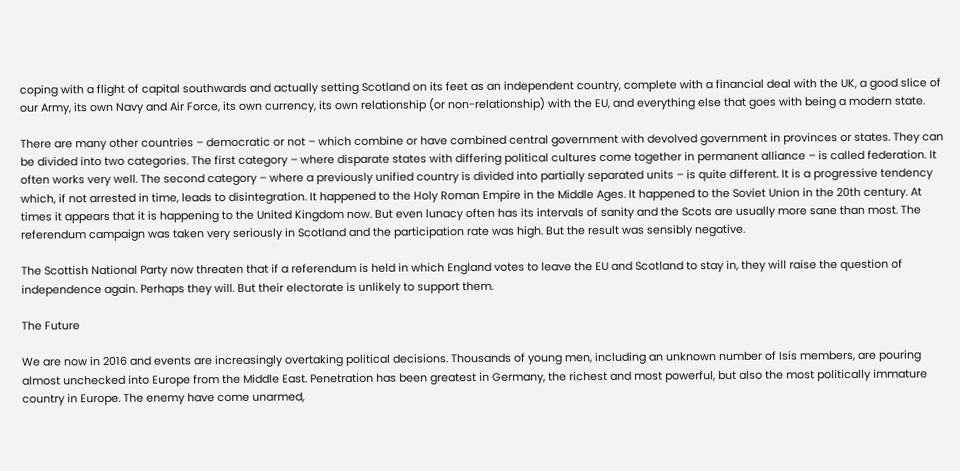coping with a flight of capital southwards and actually setting Scotland on its feet as an independent country, complete with a financial deal with the UK, a good slice of our Army, its own Navy and Air Force, its own currency, its own relationship (or non-relationship) with the EU, and everything else that goes with being a modern state.

There are many other countries – democratic or not – which combine or have combined central government with devolved government in provinces or states. They can be divided into two categories. The first category – where disparate states with differing political cultures come together in permanent alliance – is called federation. It often works very well. The second category – where a previously unified country is divided into partially separated units – is quite different. It is a progressive tendency which, if not arrested in time, leads to disintegration. It happened to the Holy Roman Empire in the Middle Ages. It happened to the Soviet Union in the 20th century. At times it appears that it is happening to the United Kingdom now. But even lunacy often has its intervals of sanity and the Scots are usually more sane than most. The referendum campaign was taken very seriously in Scotland and the participation rate was high. But the result was sensibly negative.

The Scottish National Party now threaten that if a referendum is held in which England votes to leave the EU and Scotland to stay in, they will raise the question of independence again. Perhaps they will. But their electorate is unlikely to support them.

The Future

We are now in 2016 and events are increasingly overtaking political decisions. Thousands of young men, including an unknown number of Isis members, are pouring almost unchecked into Europe from the Middle East. Penetration has been greatest in Germany, the richest and most powerful, but also the most politically immature country in Europe. The enemy have come unarmed,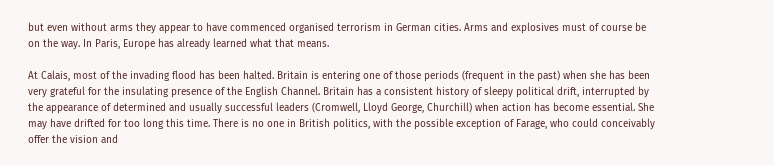but even without arms they appear to have commenced organised terrorism in German cities. Arms and explosives must of course be on the way. In Paris, Europe has already learned what that means.

At Calais, most of the invading flood has been halted. Britain is entering one of those periods (frequent in the past) when she has been very grateful for the insulating presence of the English Channel. Britain has a consistent history of sleepy political drift, interrupted by the appearance of determined and usually successful leaders (Cromwell, Lloyd George, Churchill) when action has become essential. She may have drifted for too long this time. There is no one in British politics, with the possible exception of Farage, who could conceivably offer the vision and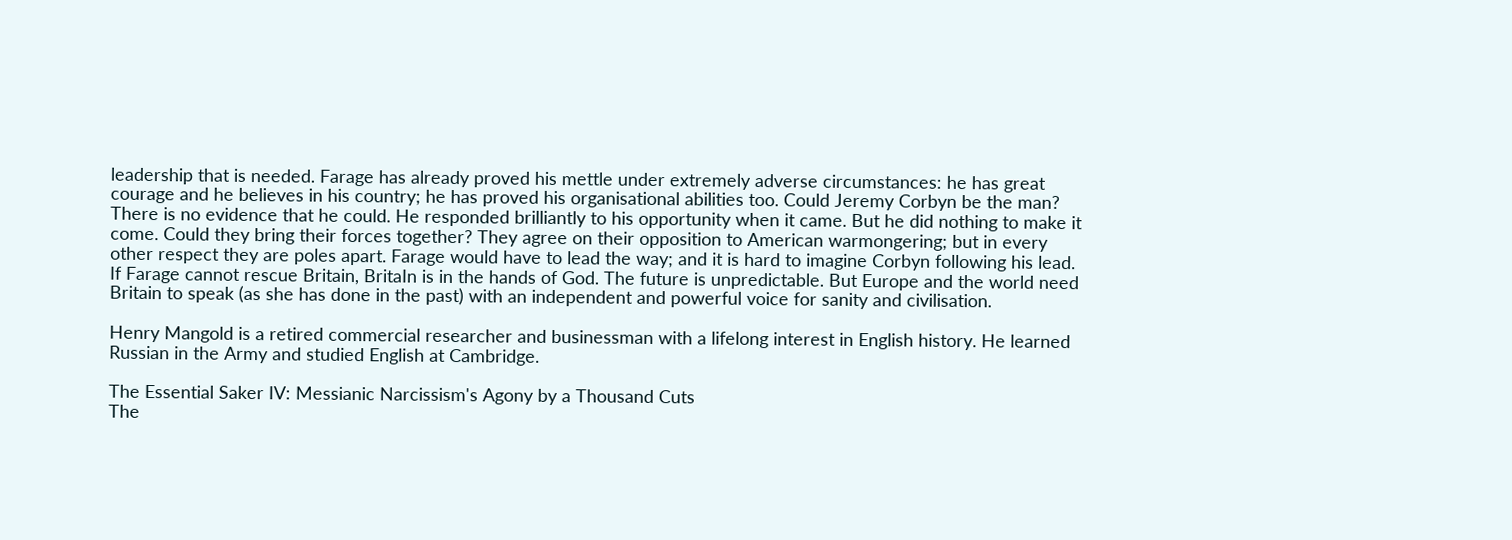leadership that is needed. Farage has already proved his mettle under extremely adverse circumstances: he has great courage and he believes in his country; he has proved his organisational abilities too. Could Jeremy Corbyn be the man? There is no evidence that he could. He responded brilliantly to his opportunity when it came. But he did nothing to make it come. Could they bring their forces together? They agree on their opposition to American warmongering; but in every other respect they are poles apart. Farage would have to lead the way; and it is hard to imagine Corbyn following his lead. If Farage cannot rescue Britain, BritaIn is in the hands of God. The future is unpredictable. But Europe and the world need Britain to speak (as she has done in the past) with an independent and powerful voice for sanity and civilisation.

Henry Mangold is a retired commercial researcher and businessman with a lifelong interest in English history. He learned Russian in the Army and studied English at Cambridge.

The Essential Saker IV: Messianic Narcissism's Agony by a Thousand Cuts
The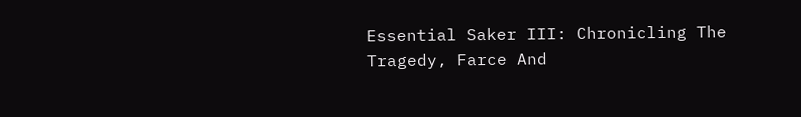Essential Saker III: Chronicling The Tragedy, Farce And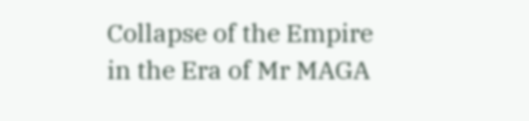Collapse of the Empire in the Era of Mr MAGA